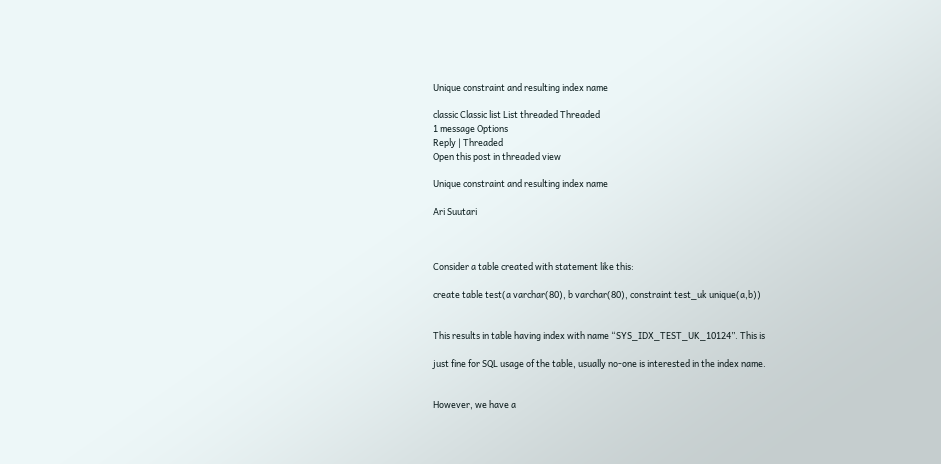Unique constraint and resulting index name

classic Classic list List threaded Threaded
1 message Options
Reply | Threaded
Open this post in threaded view

Unique constraint and resulting index name

Ari Suutari



Consider a table created with statement like this:

create table test(a varchar(80), b varchar(80), constraint test_uk unique(a,b))


This results in table having index with name “SYS_IDX_TEST_UK_10124”. This is

just fine for SQL usage of the table, usually no-one is interested in the index name.


However, we have a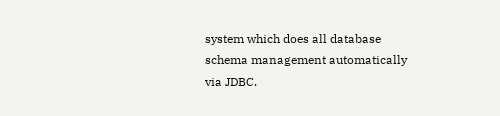system which does all database schema management automatically via JDBC.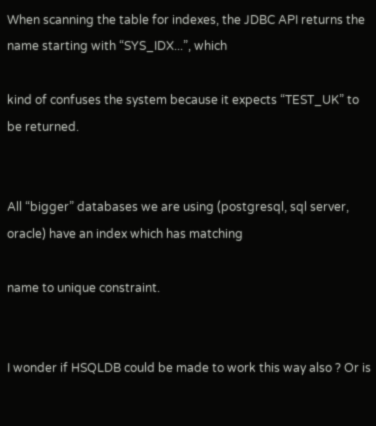When scanning the table for indexes, the JDBC API returns the name starting with “SYS_IDX...”, which

kind of confuses the system because it expects “TEST_UK” to be returned.


All “bigger” databases we are using (postgresql, sql server, oracle) have an index which has matching

name to unique constraint.


I wonder if HSQLDB could be made to work this way also ? Or is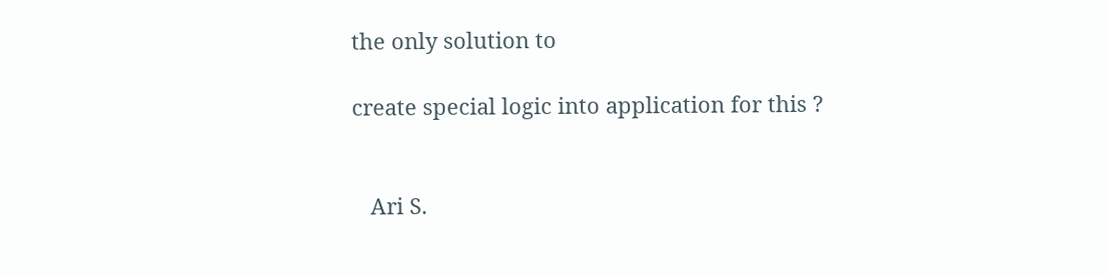the only solution to

create special logic into application for this ?


   Ari S.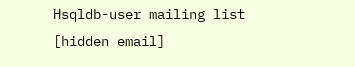Hsqldb-user mailing list
[hidden email]